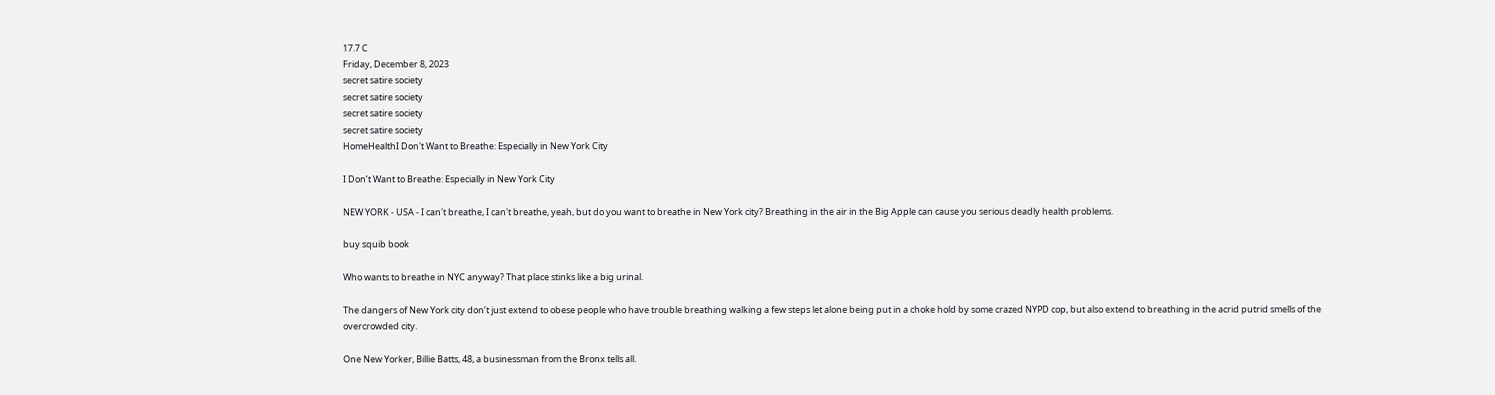17.7 C
Friday, December 8, 2023
secret satire society
secret satire society
secret satire society
secret satire society
HomeHealthI Don't Want to Breathe: Especially in New York City

I Don’t Want to Breathe: Especially in New York City

NEW YORK - USA - I can't breathe, I can't breathe, yeah, but do you want to breathe in New York city? Breathing in the air in the Big Apple can cause you serious deadly health problems.

buy squib book

Who wants to breathe in NYC anyway? That place stinks like a big urinal.

The dangers of New York city don’t just extend to obese people who have trouble breathing walking a few steps let alone being put in a choke hold by some crazed NYPD cop, but also extend to breathing in the acrid putrid smells of the overcrowded city.

One New Yorker, Billie Batts, 48, a businessman from the Bronx tells all.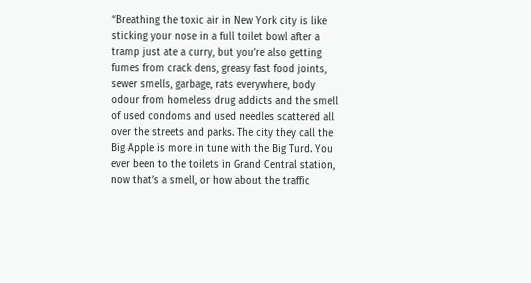“Breathing the toxic air in New York city is like sticking your nose in a full toilet bowl after a tramp just ate a curry, but you’re also getting fumes from crack dens, greasy fast food joints, sewer smells, garbage, rats everywhere, body odour from homeless drug addicts and the smell of used condoms and used needles scattered all over the streets and parks. The city they call the Big Apple is more in tune with the Big Turd. You ever been to the toilets in Grand Central station, now that’s a smell, or how about the traffic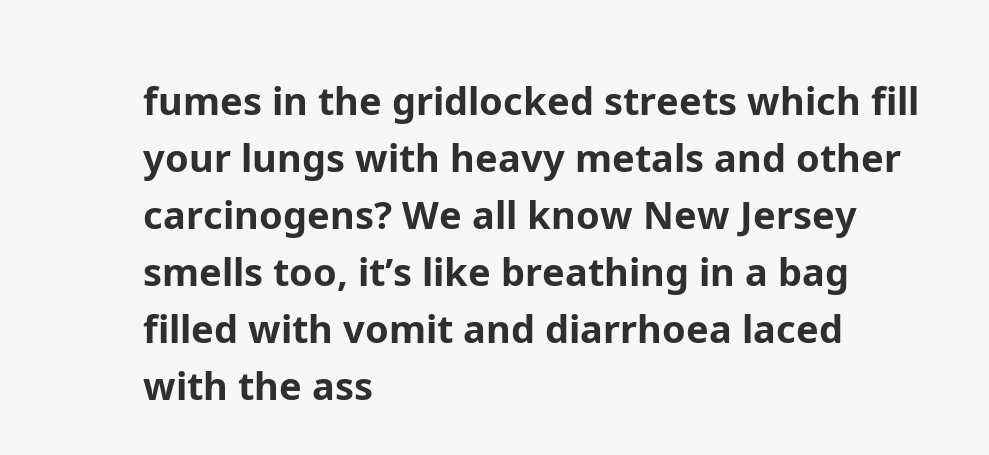fumes in the gridlocked streets which fill your lungs with heavy metals and other carcinogens? We all know New Jersey smells too, it’s like breathing in a bag filled with vomit and diarrhoea laced with the ass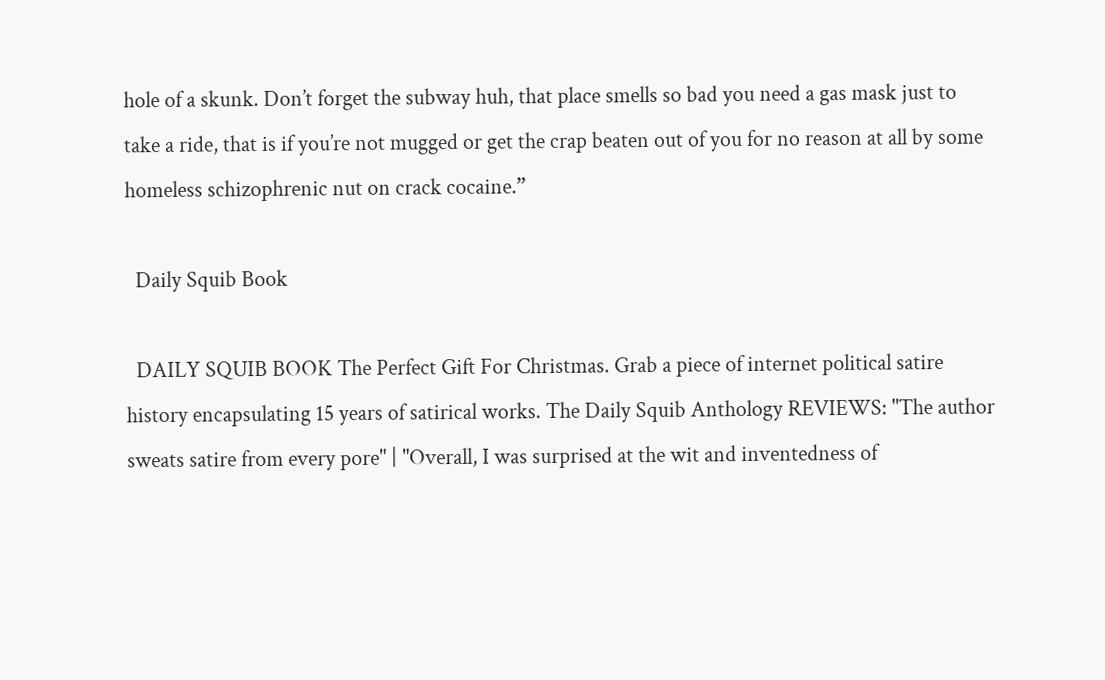hole of a skunk. Don’t forget the subway huh, that place smells so bad you need a gas mask just to take a ride, that is if you’re not mugged or get the crap beaten out of you for no reason at all by some homeless schizophrenic nut on crack cocaine.”

  Daily Squib Book

  DAILY SQUIB BOOK The Perfect Gift For Christmas. Grab a piece of internet political satire history encapsulating 15 years of satirical works. The Daily Squib Anthology REVIEWS: "The author sweats satire from every pore" | "Overall, I was surprised at the wit and inventedness of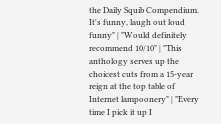the Daily Squib Compendium. It's funny, laugh out loud funny" | "Would definitely recommend 10/10" | "This anthology serves up the choicest cuts from a 15-year reign at the top table of Internet lampoonery" | "Every time I pick it up I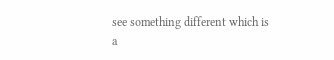see something different which is a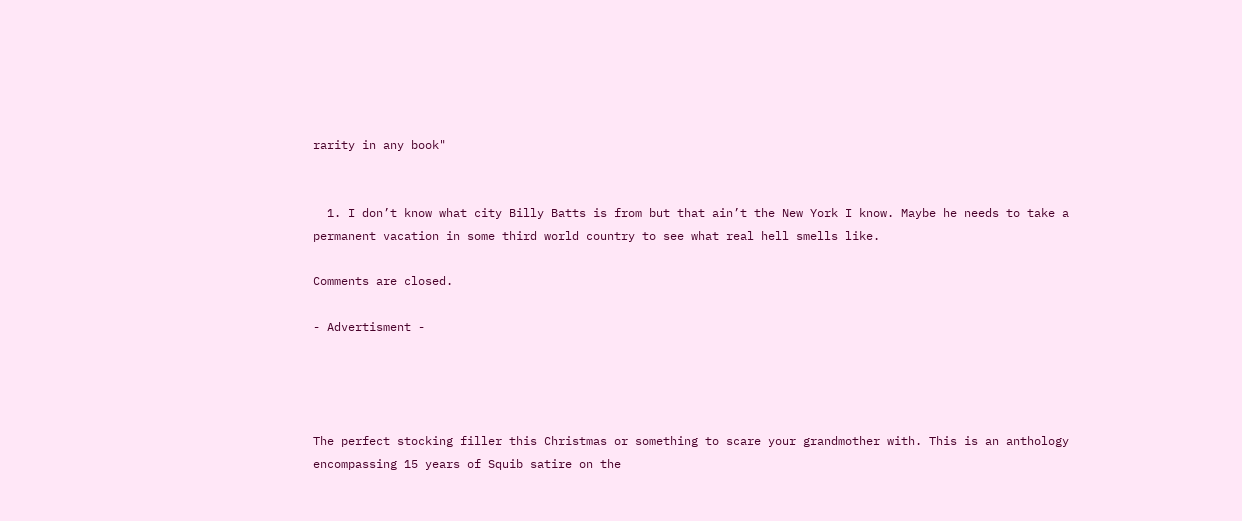rarity in any book"


  1. I don’t know what city Billy Batts is from but that ain’t the New York I know. Maybe he needs to take a permanent vacation in some third world country to see what real hell smells like.

Comments are closed.

- Advertisment -




The perfect stocking filler this Christmas or something to scare your grandmother with. This is an anthology encompassing 15 years of Squib satire on the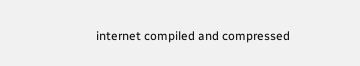internet compiled and compressed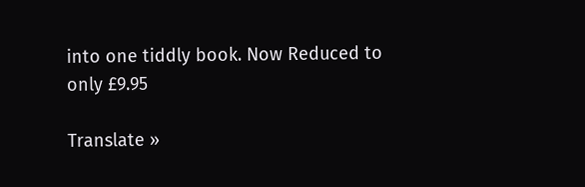into one tiddly book. Now Reduced to only £9.95

Translate »